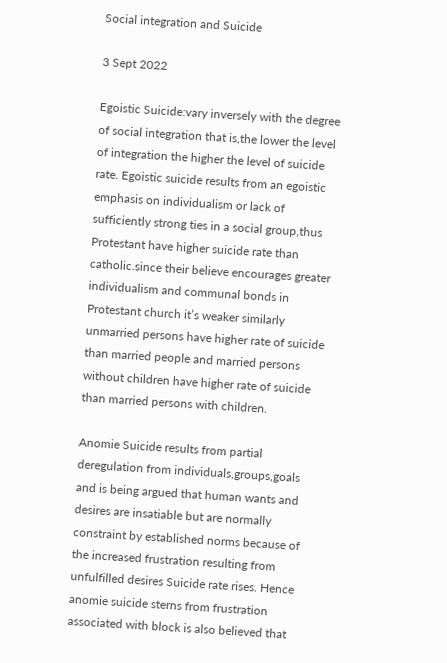Social integration and Suicide

3 Sept 2022

Egoistic Suicide:vary inversely with the degree of social integration that is,the lower the level of integration the higher the level of suicide rate. Egoistic suicide results from an egoistic emphasis on individualism or lack of sufficiently strong ties in a social group,thus Protestant have higher suicide rate than catholic.since their believe encourages greater individualism and communal bonds in Protestant church it’s weaker similarly unmarried persons have higher rate of suicide than married people and married persons without children have higher rate of suicide than married persons with children.

Anomie Suicide results from partial deregulation from individuals,groups,goals and is being argued that human wants and desires are insatiable but are normally constraint by established norms because of the increased frustration resulting from unfulfilled desires Suicide rate rises. Hence anomie suicide sterns from frustration associated with block is also believed that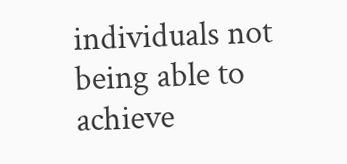individuals not being able to achieve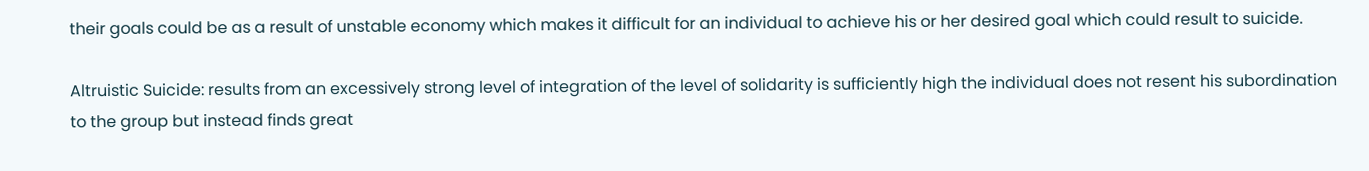their goals could be as a result of unstable economy which makes it difficult for an individual to achieve his or her desired goal which could result to suicide.

Altruistic Suicide: results from an excessively strong level of integration of the level of solidarity is sufficiently high the individual does not resent his subordination to the group but instead finds great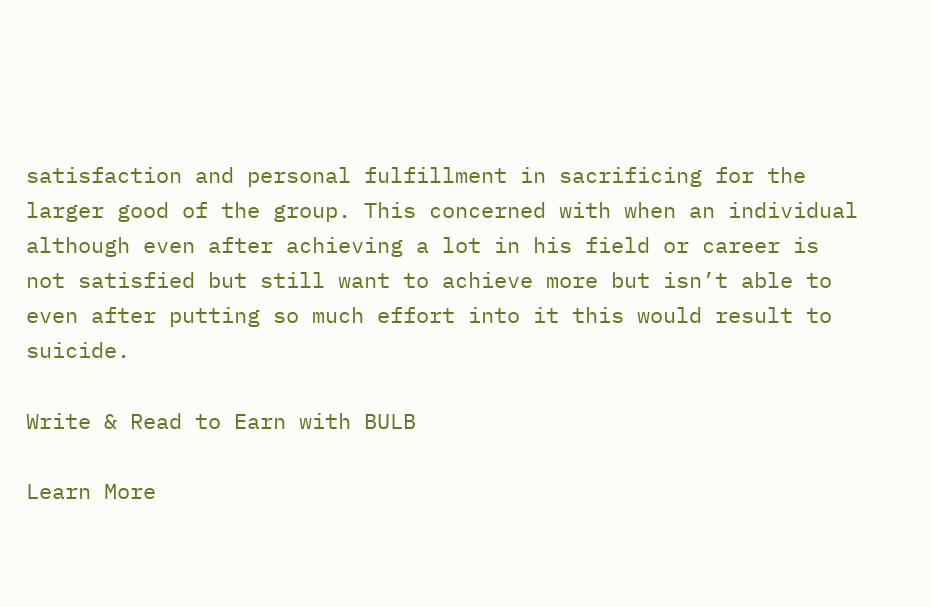satisfaction and personal fulfillment in sacrificing for the larger good of the group. This concerned with when an individual although even after achieving a lot in his field or career is not satisfied but still want to achieve more but isn’t able to even after putting so much effort into it this would result to suicide.

Write & Read to Earn with BULB

Learn More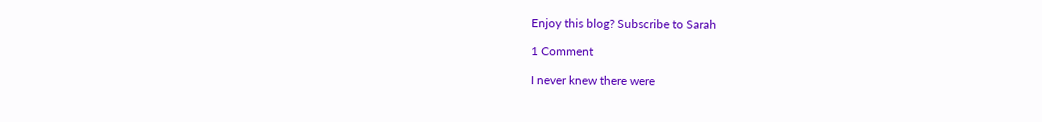Enjoy this blog? Subscribe to Sarah

1 Comment

I never knew there were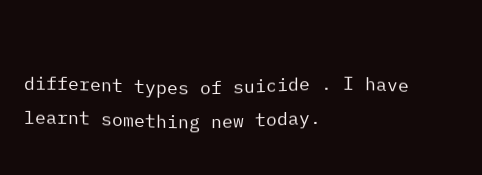different types of suicide . I have learnt something new today.